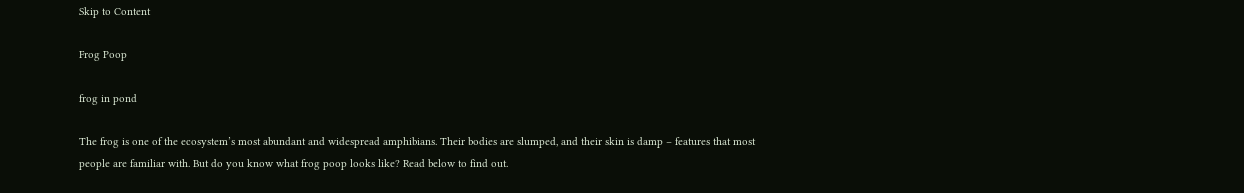Skip to Content

Frog Poop

frog in pond

The frog is one of the ecosystem’s most abundant and widespread amphibians. Their bodies are slumped, and their skin is damp – features that most people are familiar with. But do you know what frog poop looks like? Read below to find out.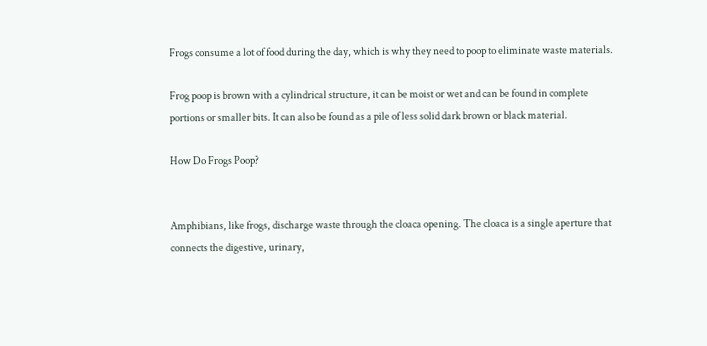Frogs consume a lot of food during the day, which is why they need to poop to eliminate waste materials.

Frog poop is brown with a cylindrical structure, it can be moist or wet and can be found in complete portions or smaller bits. It can also be found as a pile of less solid dark brown or black material.

How Do Frogs Poop?


Amphibians, like frogs, discharge waste through the cloaca opening. The cloaca is a single aperture that connects the digestive, urinary,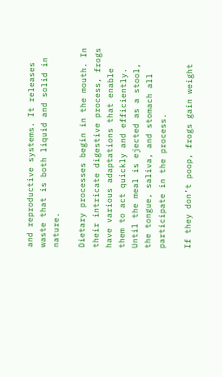and reproductive systems. It releases waste that is both liquid and solid in nature.

Dietary processes begin in the mouth. In their intricate digestive process, frogs have various adaptations that enable them to act quickly and efficiently. Until the meal is ejected as a stool, the tongue, saliva, and stomach all participate in the process.

If they don’t poop, frogs gain weight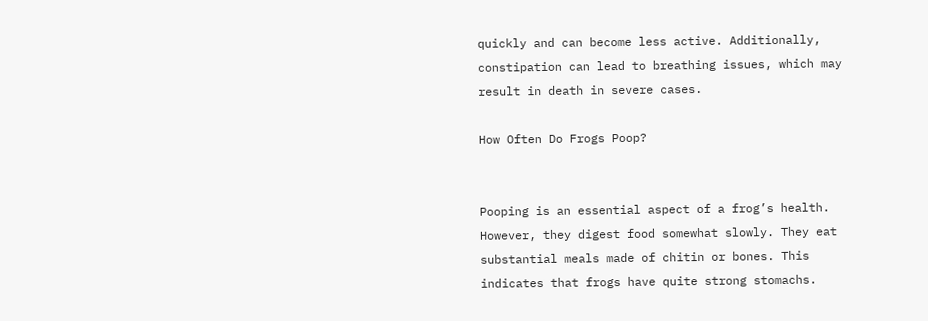quickly and can become less active. Additionally, constipation can lead to breathing issues, which may result in death in severe cases.

How Often Do Frogs Poop?


Pooping is an essential aspect of a frog’s health. However, they digest food somewhat slowly. They eat substantial meals made of chitin or bones. This indicates that frogs have quite strong stomachs.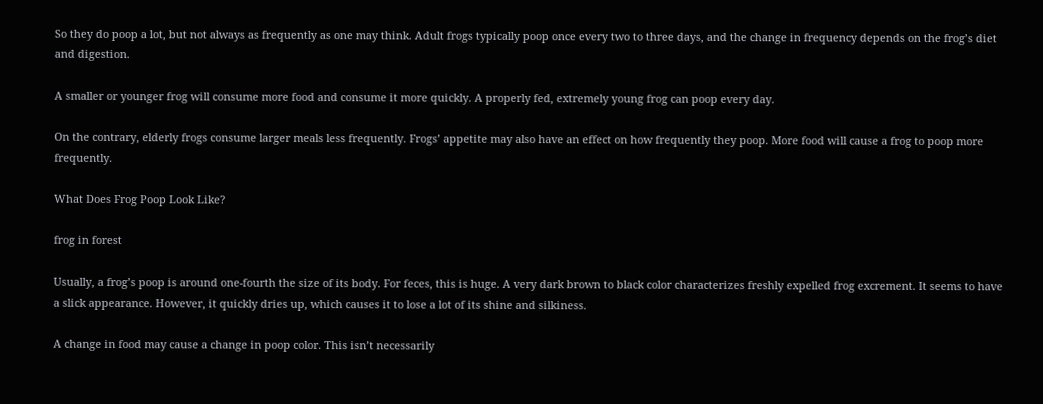So they do poop a lot, but not always as frequently as one may think. Adult frogs typically poop once every two to three days, and the change in frequency depends on the frog’s diet and digestion.

A smaller or younger frog will consume more food and consume it more quickly. A properly fed, extremely young frog can poop every day.

On the contrary, elderly frogs consume larger meals less frequently. Frogs’ appetite may also have an effect on how frequently they poop. More food will cause a frog to poop more frequently.

What Does Frog Poop Look Like?

frog in forest

Usually, a frog’s poop is around one-fourth the size of its body. For feces, this is huge. A very dark brown to black color characterizes freshly expelled frog excrement. It seems to have a slick appearance. However, it quickly dries up, which causes it to lose a lot of its shine and silkiness.

A change in food may cause a change in poop color. This isn’t necessarily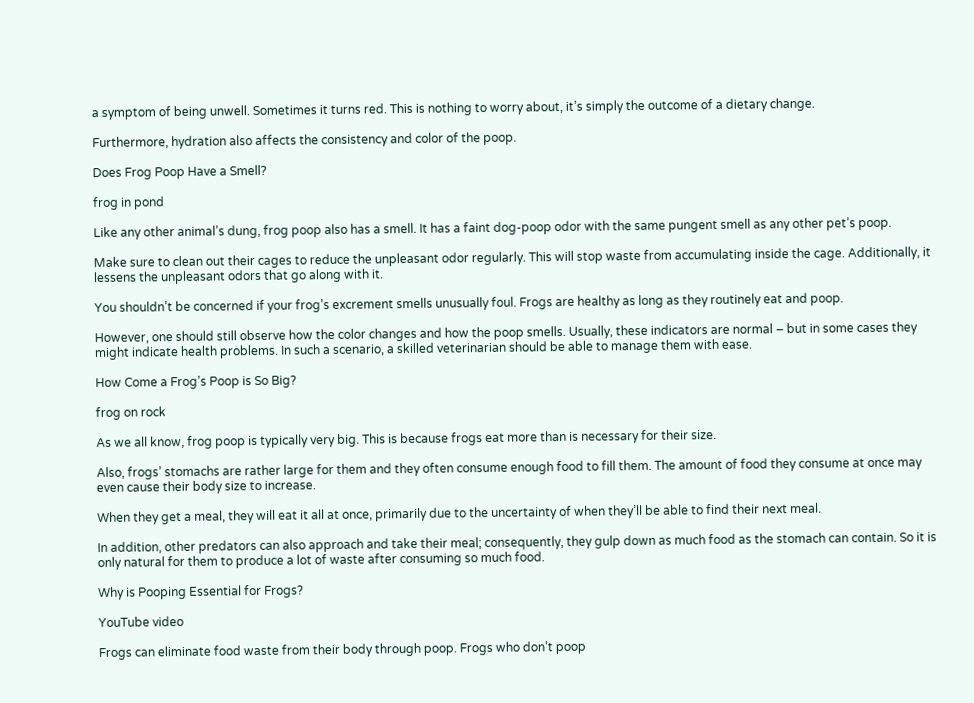a symptom of being unwell. Sometimes it turns red. This is nothing to worry about, it’s simply the outcome of a dietary change.

Furthermore, hydration also affects the consistency and color of the poop.

Does Frog Poop Have a Smell?

frog in pond

Like any other animal’s dung, frog poop also has a smell. It has a faint dog-poop odor with the same pungent smell as any other pet’s poop.

Make sure to clean out their cages to reduce the unpleasant odor regularly. This will stop waste from accumulating inside the cage. Additionally, it lessens the unpleasant odors that go along with it.

You shouldn’t be concerned if your frog’s excrement smells unusually foul. Frogs are healthy as long as they routinely eat and poop.

However, one should still observe how the color changes and how the poop smells. Usually, these indicators are normal – but in some cases they might indicate health problems. In such a scenario, a skilled veterinarian should be able to manage them with ease.

How Come a Frog’s Poop is So Big?

frog on rock

As we all know, frog poop is typically very big. This is because frogs eat more than is necessary for their size.

Also, frogs’ stomachs are rather large for them and they often consume enough food to fill them. The amount of food they consume at once may even cause their body size to increase.

When they get a meal, they will eat it all at once, primarily due to the uncertainty of when they’ll be able to find their next meal.

In addition, other predators can also approach and take their meal; consequently, they gulp down as much food as the stomach can contain. So it is only natural for them to produce a lot of waste after consuming so much food.

Why is Pooping Essential for Frogs?

YouTube video

Frogs can eliminate food waste from their body through poop. Frogs who don’t poop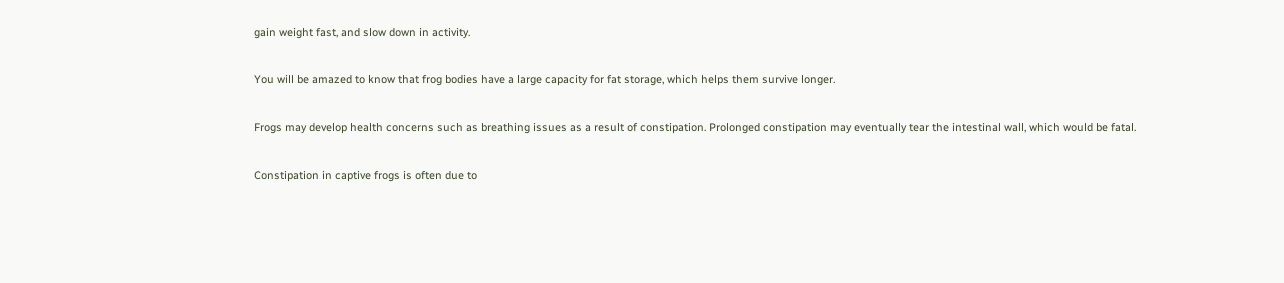gain weight fast, and slow down in activity.

You will be amazed to know that frog bodies have a large capacity for fat storage, which helps them survive longer.

Frogs may develop health concerns such as breathing issues as a result of constipation. Prolonged constipation may eventually tear the intestinal wall, which would be fatal.

Constipation in captive frogs is often due to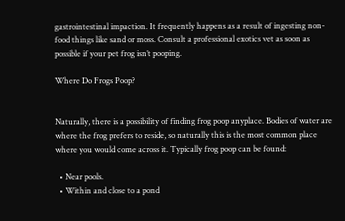gastrointestinal impaction. It frequently happens as a result of ingesting non-food things like sand or moss. Consult a professional exotics vet as soon as possible if your pet frog isn’t pooping.

Where Do Frogs Poop?


Naturally, there is a possibility of finding frog poop anyplace. Bodies of water are where the frog prefers to reside, so naturally this is the most common place where you would come across it. Typically frog poop can be found:

  • Near pools.
  • Within and close to a pond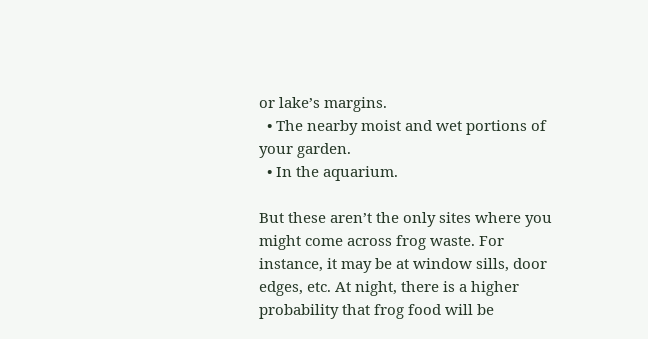or lake’s margins.
  • The nearby moist and wet portions of your garden.
  • In the aquarium.

But these aren’t the only sites where you might come across frog waste. For instance, it may be at window sills, door edges, etc. At night, there is a higher probability that frog food will be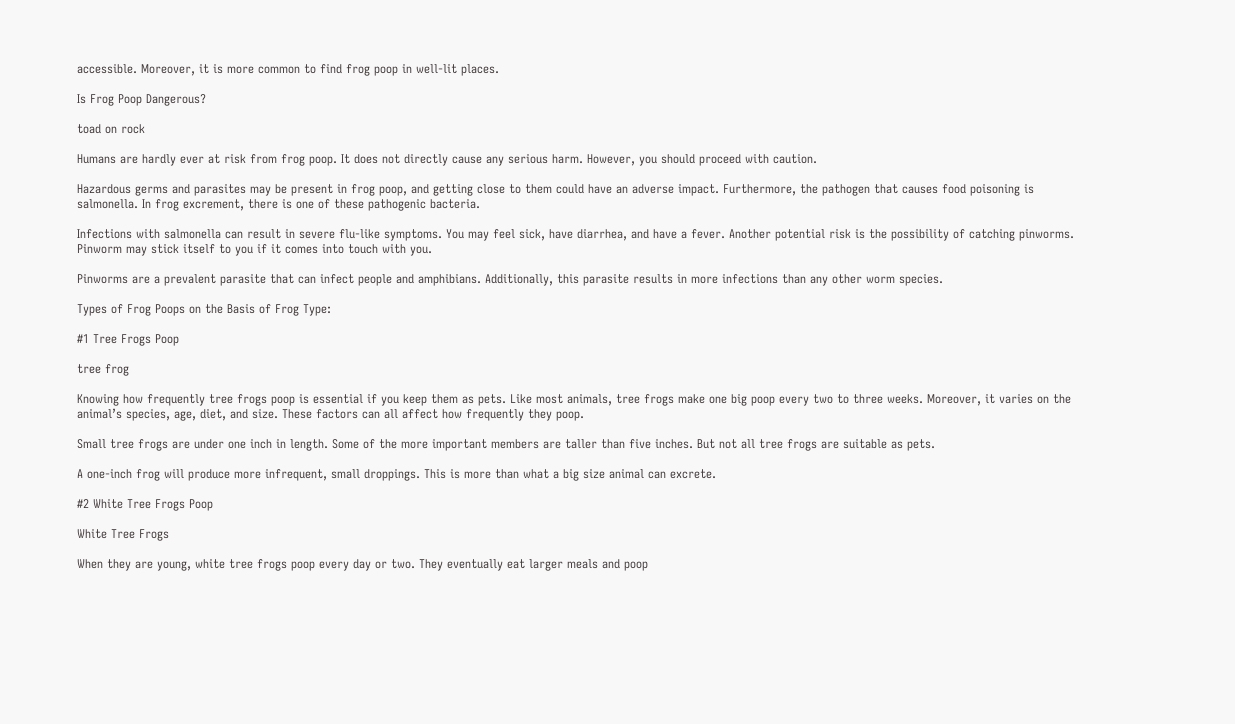accessible. Moreover, it is more common to find frog poop in well-lit places.

Is Frog Poop Dangerous?

toad on rock

Humans are hardly ever at risk from frog poop. It does not directly cause any serious harm. However, you should proceed with caution.

Hazardous germs and parasites may be present in frog poop, and getting close to them could have an adverse impact. Furthermore, the pathogen that causes food poisoning is salmonella. In frog excrement, there is one of these pathogenic bacteria.

Infections with salmonella can result in severe flu-like symptoms. You may feel sick, have diarrhea, and have a fever. Another potential risk is the possibility of catching pinworms. Pinworm may stick itself to you if it comes into touch with you.

Pinworms are a prevalent parasite that can infect people and amphibians. Additionally, this parasite results in more infections than any other worm species.

Types of Frog Poops on the Basis of Frog Type:

#1 Tree Frogs Poop

tree frog

Knowing how frequently tree frogs poop is essential if you keep them as pets. Like most animals, tree frogs make one big poop every two to three weeks. Moreover, it varies on the animal’s species, age, diet, and size. These factors can all affect how frequently they poop.

Small tree frogs are under one inch in length. Some of the more important members are taller than five inches. But not all tree frogs are suitable as pets.

A one-inch frog will produce more infrequent, small droppings. This is more than what a big size animal can excrete.

#2 White Tree Frogs Poop

White Tree Frogs

When they are young, white tree frogs poop every day or two. They eventually eat larger meals and poop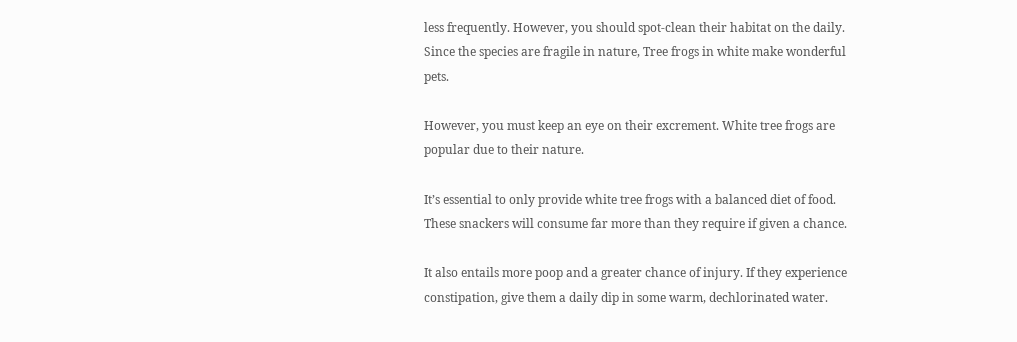less frequently. However, you should spot-clean their habitat on the daily. Since the species are fragile in nature, Tree frogs in white make wonderful pets.

However, you must keep an eye on their excrement. White tree frogs are popular due to their nature.

It’s essential to only provide white tree frogs with a balanced diet of food. These snackers will consume far more than they require if given a chance.

It also entails more poop and a greater chance of injury. If they experience constipation, give them a daily dip in some warm, dechlorinated water.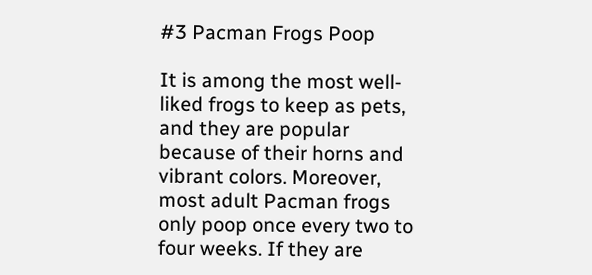#3 Pacman Frogs Poop

It is among the most well-liked frogs to keep as pets, and they are popular because of their horns and vibrant colors. Moreover, most adult Pacman frogs only poop once every two to four weeks. If they are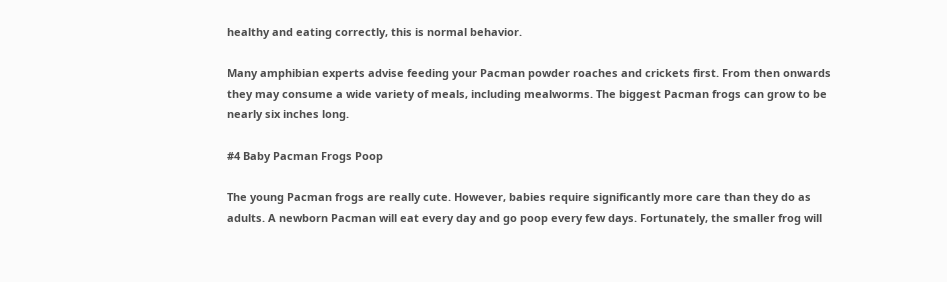healthy and eating correctly, this is normal behavior.

Many amphibian experts advise feeding your Pacman powder roaches and crickets first. From then onwards they may consume a wide variety of meals, including mealworms. The biggest Pacman frogs can grow to be nearly six inches long.

#4 Baby Pacman Frogs Poop

The young Pacman frogs are really cute. However, babies require significantly more care than they do as adults. A newborn Pacman will eat every day and go poop every few days. Fortunately, the smaller frog will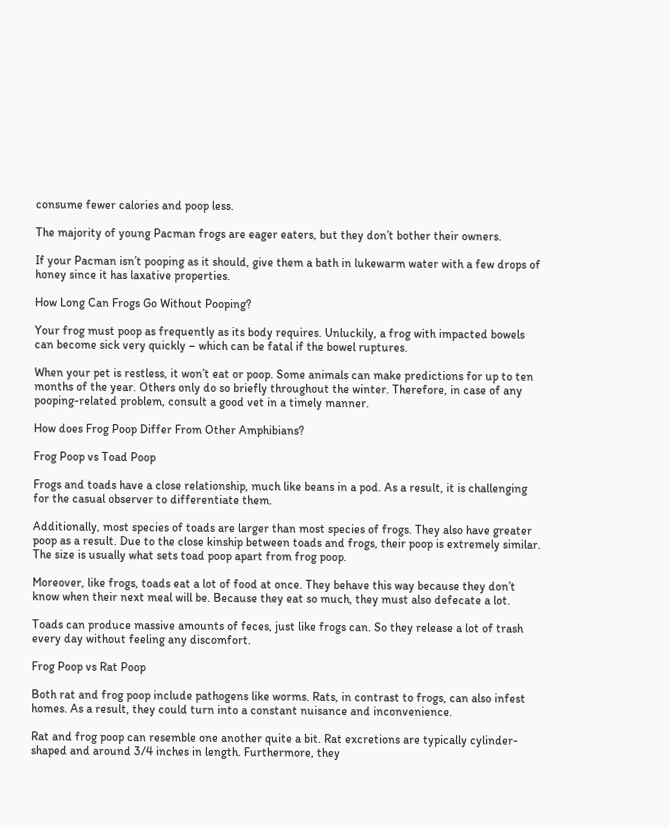consume fewer calories and poop less.

The majority of young Pacman frogs are eager eaters, but they don’t bother their owners.

If your Pacman isn’t pooping as it should, give them a bath in lukewarm water with a few drops of honey since it has laxative properties.

How Long Can Frogs Go Without Pooping?

Your frog must poop as frequently as its body requires. Unluckily, a frog with impacted bowels can become sick very quickly – which can be fatal if the bowel ruptures.

When your pet is restless, it won’t eat or poop. Some animals can make predictions for up to ten months of the year. Others only do so briefly throughout the winter. Therefore, in case of any pooping-related problem, consult a good vet in a timely manner.

How does Frog Poop Differ From Other Amphibians?

Frog Poop vs Toad Poop

Frogs and toads have a close relationship, much like beans in a pod. As a result, it is challenging for the casual observer to differentiate them.

Additionally, most species of toads are larger than most species of frogs. They also have greater poop as a result. Due to the close kinship between toads and frogs, their poop is extremely similar. The size is usually what sets toad poop apart from frog poop.

Moreover, like frogs, toads eat a lot of food at once. They behave this way because they don’t know when their next meal will be. Because they eat so much, they must also defecate a lot.

Toads can produce massive amounts of feces, just like frogs can. So they release a lot of trash every day without feeling any discomfort.

Frog Poop vs Rat Poop

Both rat and frog poop include pathogens like worms. Rats, in contrast to frogs, can also infest homes. As a result, they could turn into a constant nuisance and inconvenience.

Rat and frog poop can resemble one another quite a bit. Rat excretions are typically cylinder-shaped and around 3/4 inches in length. Furthermore, they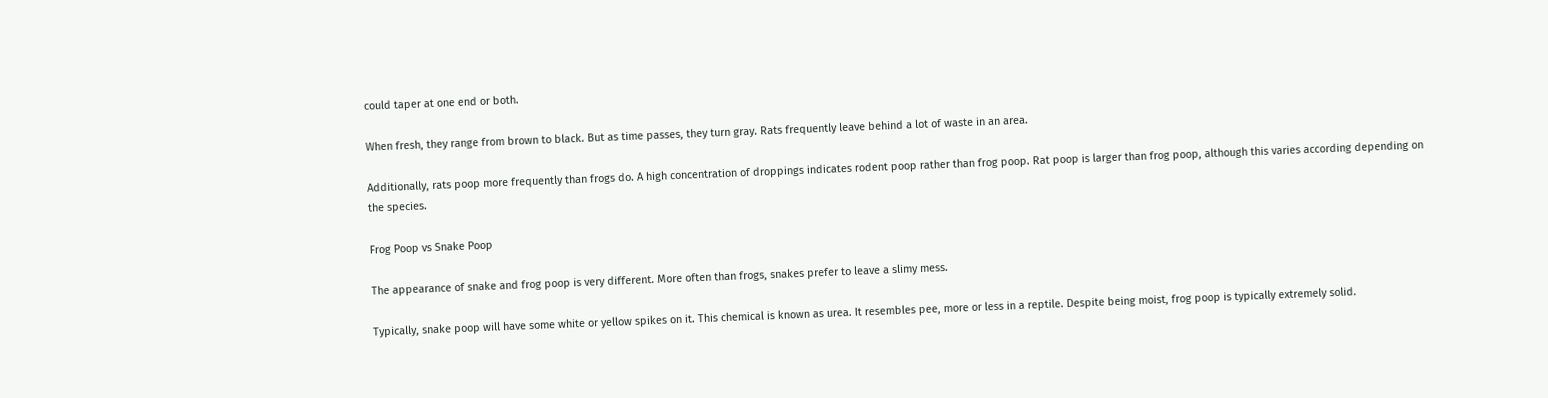could taper at one end or both.

When fresh, they range from brown to black. But as time passes, they turn gray. Rats frequently leave behind a lot of waste in an area.

Additionally, rats poop more frequently than frogs do. A high concentration of droppings indicates rodent poop rather than frog poop. Rat poop is larger than frog poop, although this varies according depending on the species.

Frog Poop vs Snake Poop

The appearance of snake and frog poop is very different. More often than frogs, snakes prefer to leave a slimy mess.

Typically, snake poop will have some white or yellow spikes on it. This chemical is known as urea. It resembles pee, more or less in a reptile. Despite being moist, frog poop is typically extremely solid.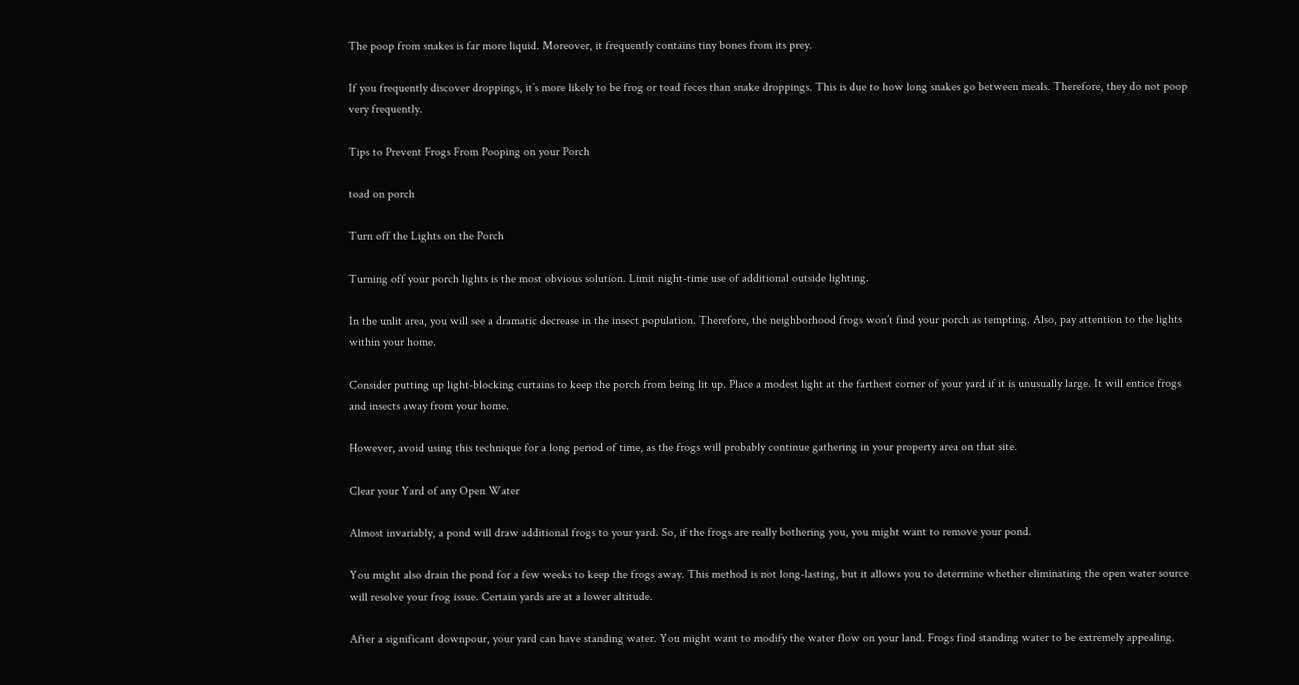The poop from snakes is far more liquid. Moreover, it frequently contains tiny bones from its prey.

If you frequently discover droppings, it’s more likely to be frog or toad feces than snake droppings. This is due to how long snakes go between meals. Therefore, they do not poop very frequently.

Tips to Prevent Frogs From Pooping on your Porch

toad on porch

Turn off the Lights on the Porch

Turning off your porch lights is the most obvious solution. Limit night-time use of additional outside lighting.

In the unlit area, you will see a dramatic decrease in the insect population. Therefore, the neighborhood frogs won’t find your porch as tempting. Also, pay attention to the lights within your home.

Consider putting up light-blocking curtains to keep the porch from being lit up. Place a modest light at the farthest corner of your yard if it is unusually large. It will entice frogs and insects away from your home.

However, avoid using this technique for a long period of time, as the frogs will probably continue gathering in your property area on that site.

Clear your Yard of any Open Water

Almost invariably, a pond will draw additional frogs to your yard. So, if the frogs are really bothering you, you might want to remove your pond.

You might also drain the pond for a few weeks to keep the frogs away. This method is not long-lasting, but it allows you to determine whether eliminating the open water source will resolve your frog issue. Certain yards are at a lower altitude.

After a significant downpour, your yard can have standing water. You might want to modify the water flow on your land. Frogs find standing water to be extremely appealing.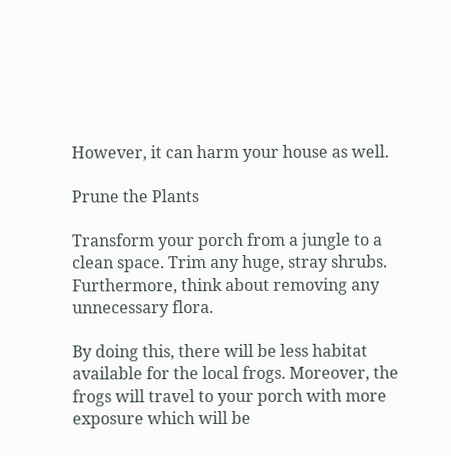However, it can harm your house as well.

Prune the Plants

Transform your porch from a jungle to a clean space. Trim any huge, stray shrubs. Furthermore, think about removing any unnecessary flora.

By doing this, there will be less habitat available for the local frogs. Moreover, the frogs will travel to your porch with more exposure which will be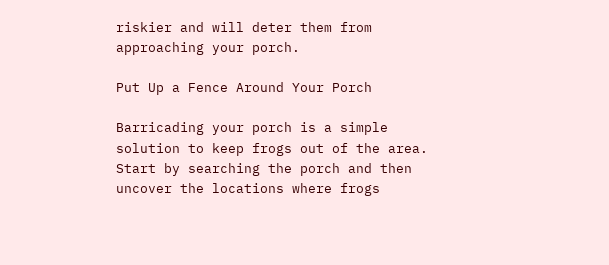riskier and will deter them from approaching your porch.

Put Up a Fence Around Your Porch

Barricading your porch is a simple solution to keep frogs out of the area. Start by searching the porch and then uncover the locations where frogs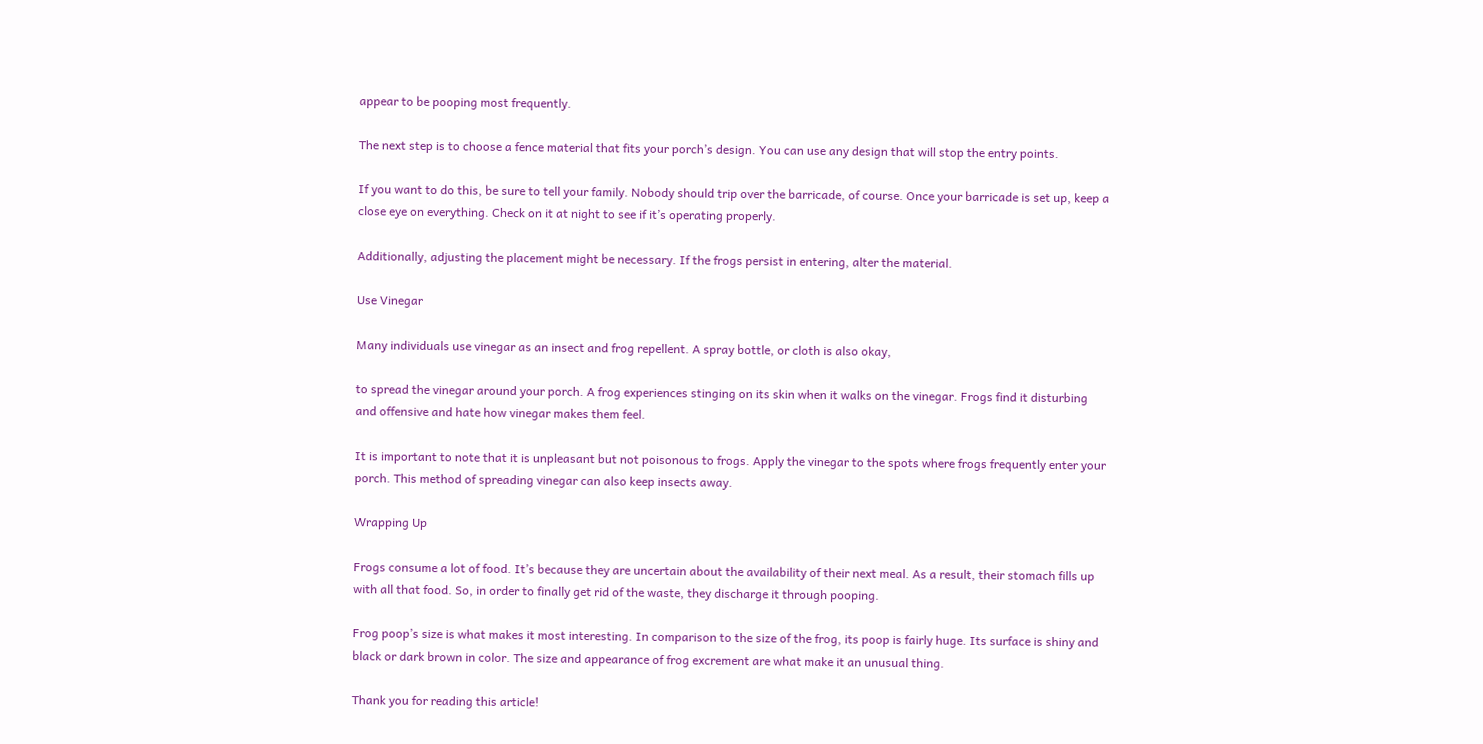appear to be pooping most frequently.

The next step is to choose a fence material that fits your porch’s design. You can use any design that will stop the entry points.

If you want to do this, be sure to tell your family. Nobody should trip over the barricade, of course. Once your barricade is set up, keep a close eye on everything. Check on it at night to see if it’s operating properly.

Additionally, adjusting the placement might be necessary. If the frogs persist in entering, alter the material.

Use Vinegar

Many individuals use vinegar as an insect and frog repellent. A spray bottle, or cloth is also okay,

to spread the vinegar around your porch. A frog experiences stinging on its skin when it walks on the vinegar. Frogs find it disturbing and offensive and hate how vinegar makes them feel.

It is important to note that it is unpleasant but not poisonous to frogs. Apply the vinegar to the spots where frogs frequently enter your porch. This method of spreading vinegar can also keep insects away.

Wrapping Up

Frogs consume a lot of food. It’s because they are uncertain about the availability of their next meal. As a result, their stomach fills up with all that food. So, in order to finally get rid of the waste, they discharge it through pooping.

Frog poop’s size is what makes it most interesting. In comparison to the size of the frog, its poop is fairly huge. Its surface is shiny and black or dark brown in color. The size and appearance of frog excrement are what make it an unusual thing.

Thank you for reading this article!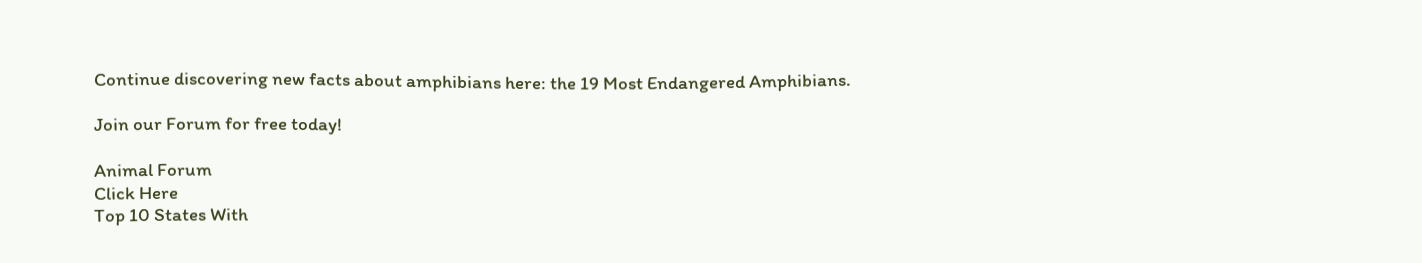Continue discovering new facts about amphibians here: the 19 Most Endangered Amphibians.

Join our Forum for free today!

Animal Forum
Click Here
Top 10 States With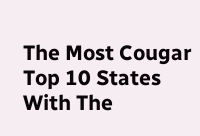The Most Cougar Top 10 States With The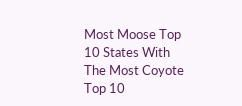Most Moose Top 10 States With The Most Coyote Top 10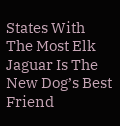States With The Most Elk Jaguar Is The New Dog’s Best Friend